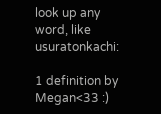look up any word, like usuratonkachi:

1 definition by Megan<33 :)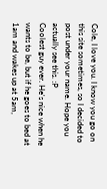Cole, I love you. I know you go on this site sometimes, so I decided to post under your name. Hope you actually see this. :P
Coolest guy ever. He's nice when he wants to be, but if he goes to bed at 1am and wakes up at 5am,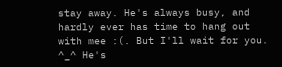stay away. He's always busy, and hardly ever has time to hang out with mee :(. But I'll wait for you. ^_^ He's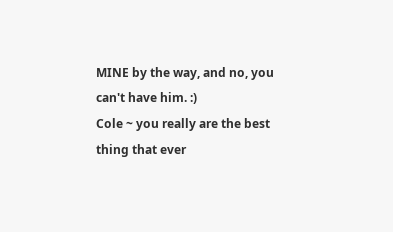MINE by the way, and no, you can't have him. :)
Cole ~ you really are the best thing that ever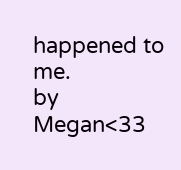happened to me.
by Megan<33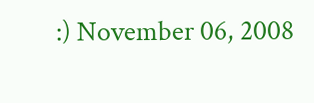:) November 06, 2008